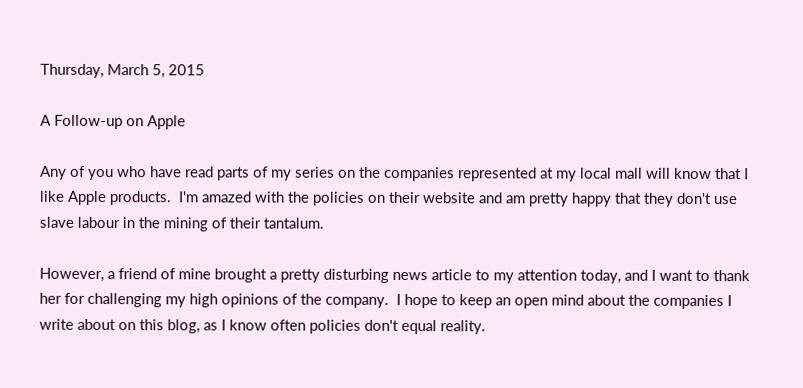Thursday, March 5, 2015

A Follow-up on Apple

Any of you who have read parts of my series on the companies represented at my local mall will know that I like Apple products.  I'm amazed with the policies on their website and am pretty happy that they don't use slave labour in the mining of their tantalum.

However, a friend of mine brought a pretty disturbing news article to my attention today, and I want to thank her for challenging my high opinions of the company.  I hope to keep an open mind about the companies I write about on this blog, as I know often policies don't equal reality.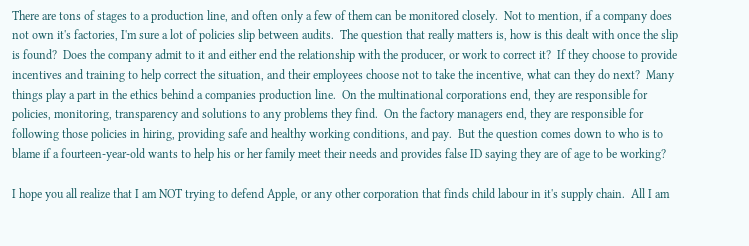There are tons of stages to a production line, and often only a few of them can be monitored closely.  Not to mention, if a company does not own it's factories, I'm sure a lot of policies slip between audits.  The question that really matters is, how is this dealt with once the slip is found?  Does the company admit to it and either end the relationship with the producer, or work to correct it?  If they choose to provide incentives and training to help correct the situation, and their employees choose not to take the incentive, what can they do next?  Many things play a part in the ethics behind a companies production line.  On the multinational corporations end, they are responsible for policies, monitoring, transparency and solutions to any problems they find.  On the factory managers end, they are responsible for following those policies in hiring, providing safe and healthy working conditions, and pay.  But the question comes down to who is to blame if a fourteen-year-old wants to help his or her family meet their needs and provides false ID saying they are of age to be working?

I hope you all realize that I am NOT trying to defend Apple, or any other corporation that finds child labour in it's supply chain.  All I am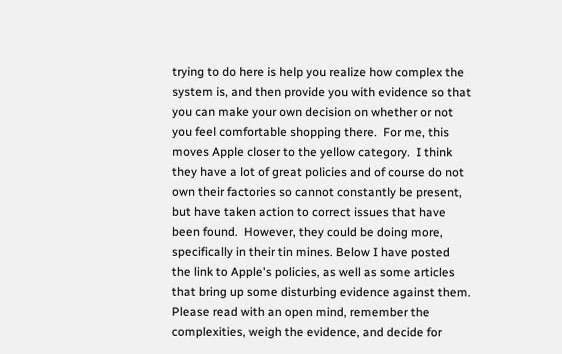trying to do here is help you realize how complex the system is, and then provide you with evidence so that you can make your own decision on whether or not you feel comfortable shopping there.  For me, this moves Apple closer to the yellow category.  I think they have a lot of great policies and of course do not own their factories so cannot constantly be present, but have taken action to correct issues that have been found.  However, they could be doing more, specifically in their tin mines. Below I have posted the link to Apple's policies, as well as some articles that bring up some disturbing evidence against them.  Please read with an open mind, remember the complexities, weigh the evidence, and decide for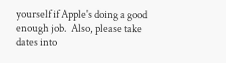yourself if Apple's doing a good enough job.  Also, please take dates into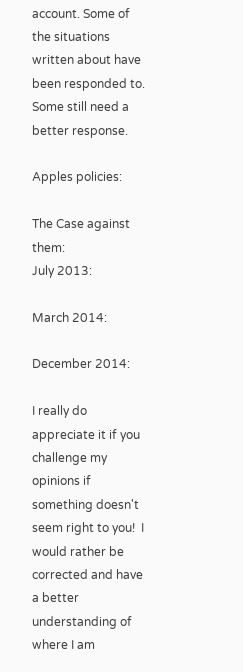account. Some of the situations written about have been responded to.  Some still need a better response.

Apples policies:

The Case against them:
July 2013:

March 2014:

December 2014:

I really do appreciate it if you challenge my opinions if something doesn't seem right to you!  I would rather be corrected and have a better understanding of where I am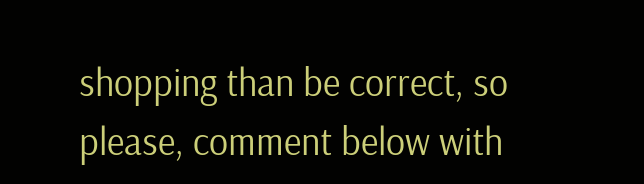shopping than be correct, so please, comment below with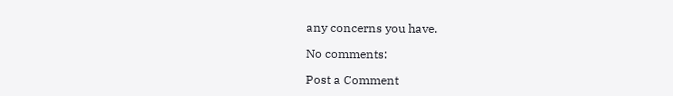any concerns you have.

No comments:

Post a Comment